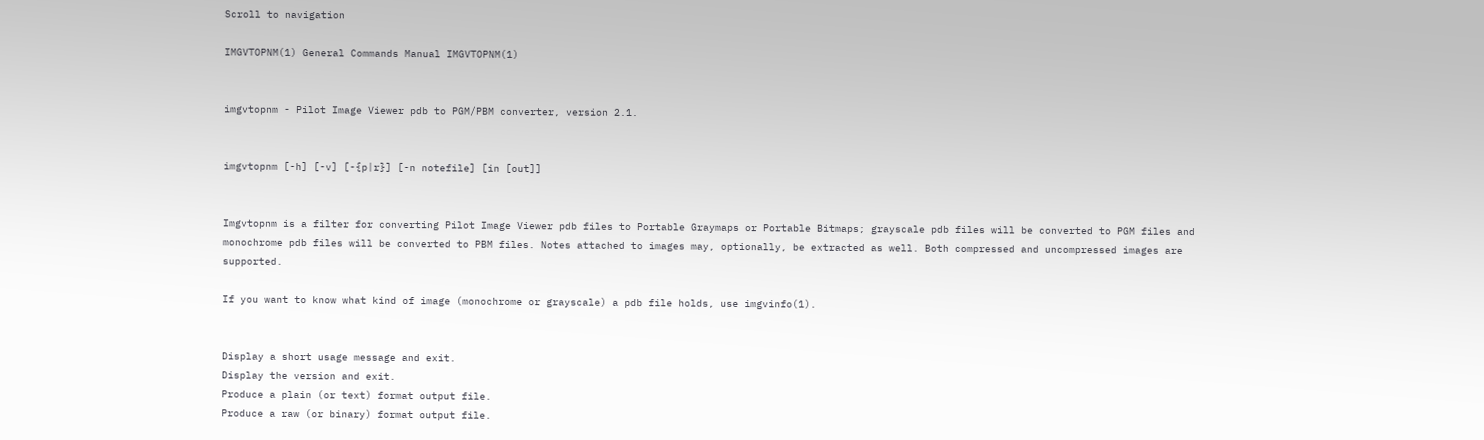Scroll to navigation

IMGVTOPNM(1) General Commands Manual IMGVTOPNM(1)


imgvtopnm - Pilot Image Viewer pdb to PGM/PBM converter, version 2.1.


imgvtopnm [-h] [-v] [-{p|r}] [-n notefile] [in [out]]


Imgvtopnm is a filter for converting Pilot Image Viewer pdb files to Portable Graymaps or Portable Bitmaps; grayscale pdb files will be converted to PGM files and monochrome pdb files will be converted to PBM files. Notes attached to images may, optionally, be extracted as well. Both compressed and uncompressed images are supported.

If you want to know what kind of image (monochrome or grayscale) a pdb file holds, use imgvinfo(1).


Display a short usage message and exit.
Display the version and exit.
Produce a plain (or text) format output file.
Produce a raw (or binary) format output file.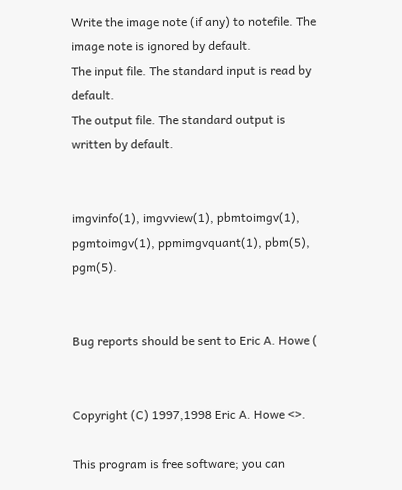Write the image note (if any) to notefile. The image note is ignored by default.
The input file. The standard input is read by default.
The output file. The standard output is written by default.


imgvinfo(1), imgvview(1), pbmtoimgv(1), pgmtoimgv(1), ppmimgvquant(1), pbm(5), pgm(5).


Bug reports should be sent to Eric A. Howe (


Copyright (C) 1997,1998 Eric A. Howe <>.

This program is free software; you can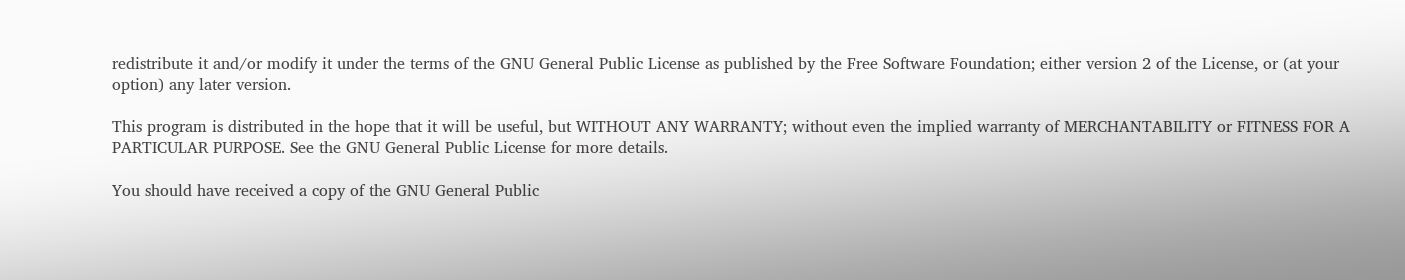redistribute it and/or modify it under the terms of the GNU General Public License as published by the Free Software Foundation; either version 2 of the License, or (at your option) any later version.

This program is distributed in the hope that it will be useful, but WITHOUT ANY WARRANTY; without even the implied warranty of MERCHANTABILITY or FITNESS FOR A PARTICULAR PURPOSE. See the GNU General Public License for more details.

You should have received a copy of the GNU General Public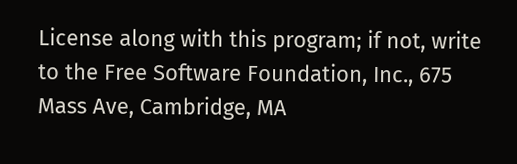License along with this program; if not, write to the Free Software Foundation, Inc., 675 Mass Ave, Cambridge, MA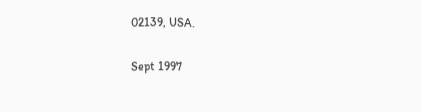02139, USA.

Sept 1997